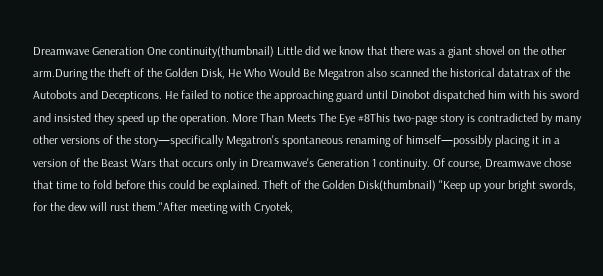Dreamwave Generation One continuity(thumbnail) Little did we know that there was a giant shovel on the other arm.During the theft of the Golden Disk, He Who Would Be Megatron also scanned the historical datatrax of the Autobots and Decepticons. He failed to notice the approaching guard until Dinobot dispatched him with his sword and insisted they speed up the operation. More Than Meets The Eye #8This two-page story is contradicted by many other versions of the story—specifically Megatron's spontaneous renaming of himself—possibly placing it in a version of the Beast Wars that occurs only in Dreamwave's Generation 1 continuity. Of course, Dreamwave chose that time to fold before this could be explained. Theft of the Golden Disk(thumbnail) "Keep up your bright swords, for the dew will rust them."After meeting with Cryotek,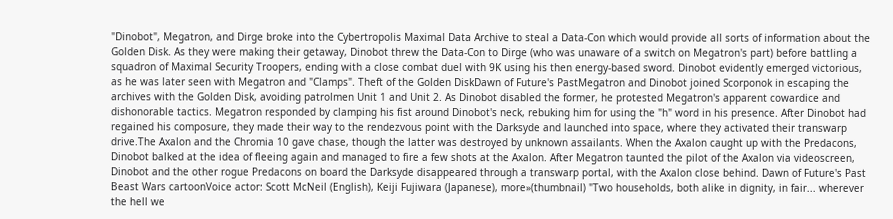"Dinobot", Megatron, and Dirge broke into the Cybertropolis Maximal Data Archive to steal a Data-Con which would provide all sorts of information about the Golden Disk. As they were making their getaway, Dinobot threw the Data-Con to Dirge (who was unaware of a switch on Megatron's part) before battling a squadron of Maximal Security Troopers, ending with a close combat duel with 9K using his then energy-based sword. Dinobot evidently emerged victorious, as he was later seen with Megatron and "Clamps". Theft of the Golden DiskDawn of Future's PastMegatron and Dinobot joined Scorponok in escaping the archives with the Golden Disk, avoiding patrolmen Unit 1 and Unit 2. As Dinobot disabled the former, he protested Megatron's apparent cowardice and dishonorable tactics. Megatron responded by clamping his fist around Dinobot's neck, rebuking him for using the "h" word in his presence. After Dinobot had regained his composure, they made their way to the rendezvous point with the Darksyde and launched into space, where they activated their transwarp drive.The Axalon and the Chromia 10 gave chase, though the latter was destroyed by unknown assailants. When the Axalon caught up with the Predacons, Dinobot balked at the idea of fleeing again and managed to fire a few shots at the Axalon. After Megatron taunted the pilot of the Axalon via videoscreen, Dinobot and the other rogue Predacons on board the Darksyde disappeared through a transwarp portal, with the Axalon close behind. Dawn of Future's Past Beast Wars cartoonVoice actor: Scott McNeil (English), Keiji Fujiwara (Japanese), more»(thumbnail) "Two households, both alike in dignity, in fair... wherever the hell we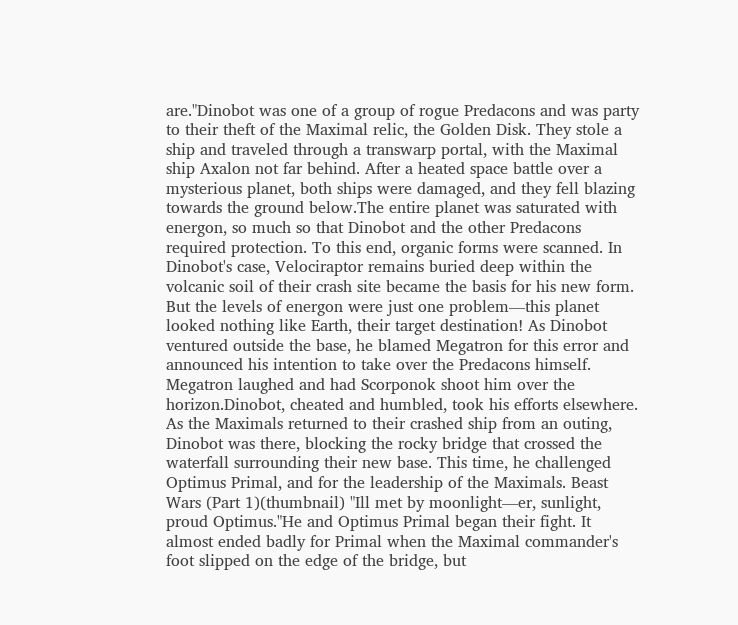are."Dinobot was one of a group of rogue Predacons and was party to their theft of the Maximal relic, the Golden Disk. They stole a ship and traveled through a transwarp portal, with the Maximal ship Axalon not far behind. After a heated space battle over a mysterious planet, both ships were damaged, and they fell blazing towards the ground below.The entire planet was saturated with energon, so much so that Dinobot and the other Predacons required protection. To this end, organic forms were scanned. In Dinobot's case, Velociraptor remains buried deep within the volcanic soil of their crash site became the basis for his new form. But the levels of energon were just one problem—this planet looked nothing like Earth, their target destination! As Dinobot ventured outside the base, he blamed Megatron for this error and announced his intention to take over the Predacons himself. Megatron laughed and had Scorponok shoot him over the horizon.Dinobot, cheated and humbled, took his efforts elsewhere. As the Maximals returned to their crashed ship from an outing, Dinobot was there, blocking the rocky bridge that crossed the waterfall surrounding their new base. This time, he challenged Optimus Primal, and for the leadership of the Maximals. Beast Wars (Part 1)(thumbnail) "Ill met by moonlight—er, sunlight, proud Optimus."He and Optimus Primal began their fight. It almost ended badly for Primal when the Maximal commander's foot slipped on the edge of the bridge, but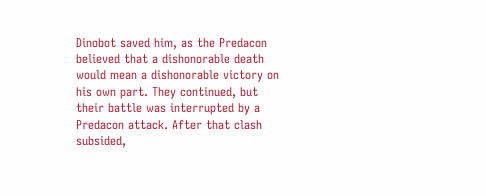Dinobot saved him, as the Predacon believed that a dishonorable death would mean a dishonorable victory on his own part. They continued, but their battle was interrupted by a Predacon attack. After that clash subsided,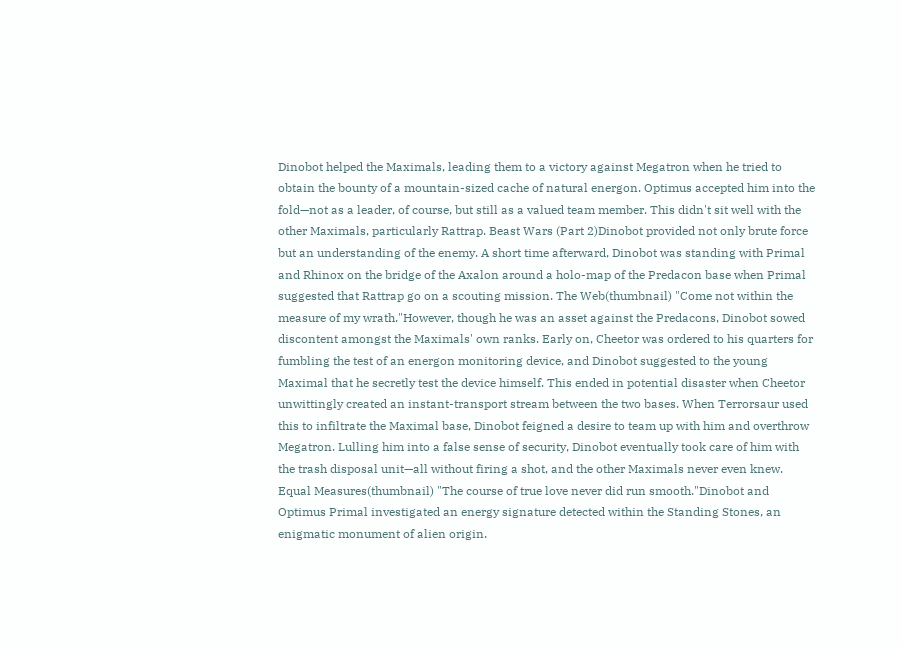Dinobot helped the Maximals, leading them to a victory against Megatron when he tried to obtain the bounty of a mountain-sized cache of natural energon. Optimus accepted him into the fold—not as a leader, of course, but still as a valued team member. This didn't sit well with the other Maximals, particularly Rattrap. Beast Wars (Part 2)Dinobot provided not only brute force but an understanding of the enemy. A short time afterward, Dinobot was standing with Primal and Rhinox on the bridge of the Axalon around a holo-map of the Predacon base when Primal suggested that Rattrap go on a scouting mission. The Web(thumbnail) "Come not within the measure of my wrath."However, though he was an asset against the Predacons, Dinobot sowed discontent amongst the Maximals' own ranks. Early on, Cheetor was ordered to his quarters for fumbling the test of an energon monitoring device, and Dinobot suggested to the young Maximal that he secretly test the device himself. This ended in potential disaster when Cheetor unwittingly created an instant-transport stream between the two bases. When Terrorsaur used this to infiltrate the Maximal base, Dinobot feigned a desire to team up with him and overthrow Megatron. Lulling him into a false sense of security, Dinobot eventually took care of him with the trash disposal unit—all without firing a shot, and the other Maximals never even knew. Equal Measures(thumbnail) "The course of true love never did run smooth."Dinobot and Optimus Primal investigated an energy signature detected within the Standing Stones, an enigmatic monument of alien origin.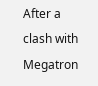After a clash with Megatron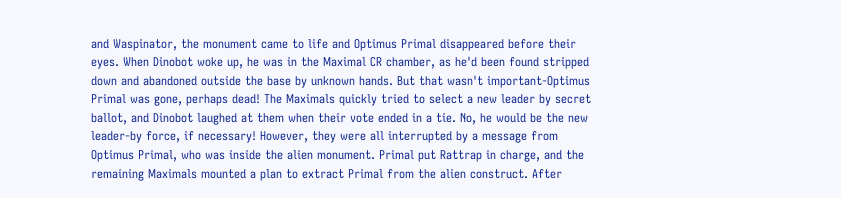and Waspinator, the monument came to life and Optimus Primal disappeared before their eyes. When Dinobot woke up, he was in the Maximal CR chamber, as he'd been found stripped down and abandoned outside the base by unknown hands. But that wasn't important-Optimus Primal was gone, perhaps dead! The Maximals quickly tried to select a new leader by secret ballot, and Dinobot laughed at them when their vote ended in a tie. No, he would be the new leader-by force, if necessary! However, they were all interrupted by a message from Optimus Primal, who was inside the alien monument. Primal put Rattrap in charge, and the remaining Maximals mounted a plan to extract Primal from the alien construct. After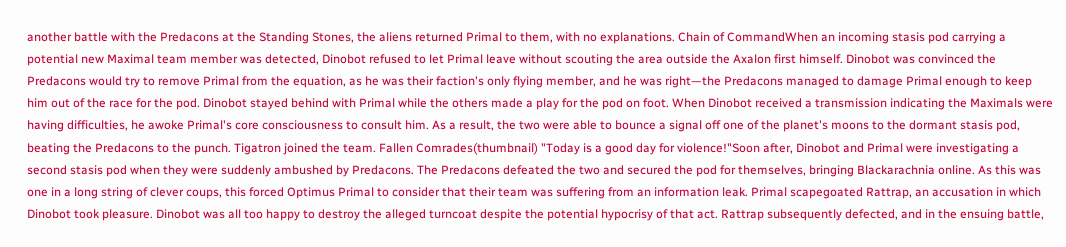another battle with the Predacons at the Standing Stones, the aliens returned Primal to them, with no explanations. Chain of CommandWhen an incoming stasis pod carrying a potential new Maximal team member was detected, Dinobot refused to let Primal leave without scouting the area outside the Axalon first himself. Dinobot was convinced the Predacons would try to remove Primal from the equation, as he was their faction's only flying member, and he was right—the Predacons managed to damage Primal enough to keep him out of the race for the pod. Dinobot stayed behind with Primal while the others made a play for the pod on foot. When Dinobot received a transmission indicating the Maximals were having difficulties, he awoke Primal's core consciousness to consult him. As a result, the two were able to bounce a signal off one of the planet's moons to the dormant stasis pod, beating the Predacons to the punch. Tigatron joined the team. Fallen Comrades(thumbnail) "Today is a good day for violence!"Soon after, Dinobot and Primal were investigating a second stasis pod when they were suddenly ambushed by Predacons. The Predacons defeated the two and secured the pod for themselves, bringing Blackarachnia online. As this was one in a long string of clever coups, this forced Optimus Primal to consider that their team was suffering from an information leak. Primal scapegoated Rattrap, an accusation in which Dinobot took pleasure. Dinobot was all too happy to destroy the alleged turncoat despite the potential hypocrisy of that act. Rattrap subsequently defected, and in the ensuing battle,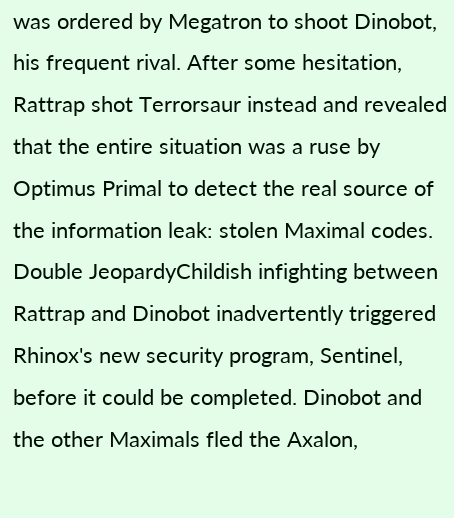was ordered by Megatron to shoot Dinobot, his frequent rival. After some hesitation, Rattrap shot Terrorsaur instead and revealed that the entire situation was a ruse by Optimus Primal to detect the real source of the information leak: stolen Maximal codes. Double JeopardyChildish infighting between Rattrap and Dinobot inadvertently triggered Rhinox's new security program, Sentinel, before it could be completed. Dinobot and the other Maximals fled the Axalon,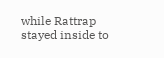while Rattrap stayed inside to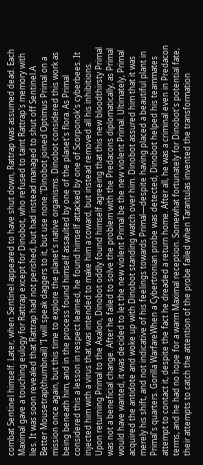combat Sentinel himself. Later, when Sentinel appeared to have shut down, Rattrap was assumed dead. Each Maximal gave a touching eulogy for Rattrap except for Dinobot, who refused to taint Rattrap's memory with lies. It was soon revealed that Rattrap had not perished, but had instead managed to shut off Sentinel.A Better Mousetrap(thumbnail) "I will speak daggers to it, but use none."Dinobot joined Optimus Primal on a mission once again, but this time to explore the planet's native organisms. Dinobot considered this work as being beneath him, and in the process found himself assaulted by one of the planet's flora. As Primal considered this a lesson in respect learned, he found himself attacked by one of Scorponok's cyberbees. It injected him with a virus that was intended to make him a coward, but instead removed all his inhibitions. Upon returning Primal to the Axalon, Dinobot oddly found himself agreeing that this new bloodthirsty Primal was not a beneficial change. After he failed to solve the problem with the Predacons diplomatically, as Primal would have wanted, it was decided to let the new violent Primal be the new violent Primal. Ultimately, Primal acquired the antidote and woke up with Dinobot standing watch over him. Dinobot assured him that it was merely his shift, and not indicative of his feelings towards Primal—despite having placed a beautiful plant in Primal's quarters. Gorilla WarfareWhen a Cybertronian probe was detected, Dinobot helped his teammates attempt to contact it, despite the fact he dreaded a return home. After all, he was a criminal even in Predacon terms, and he had no hope for a warm Maximal reception. Somewhat fortunately for Dinobot's potential fate, their attempts to catch the attention of the probe failed when Tarantulas invented the transformation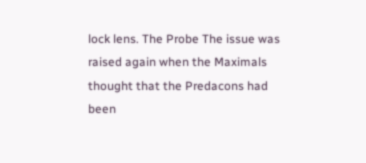lock lens. The Probe The issue was raised again when the Maximals thought that the Predacons had been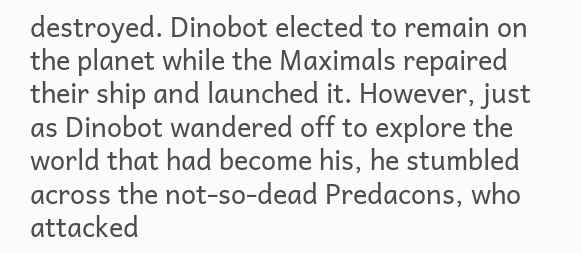destroyed. Dinobot elected to remain on the planet while the Maximals repaired their ship and launched it. However, just as Dinobot wandered off to explore the world that had become his, he stumbled across the not-so-dead Predacons, who attacked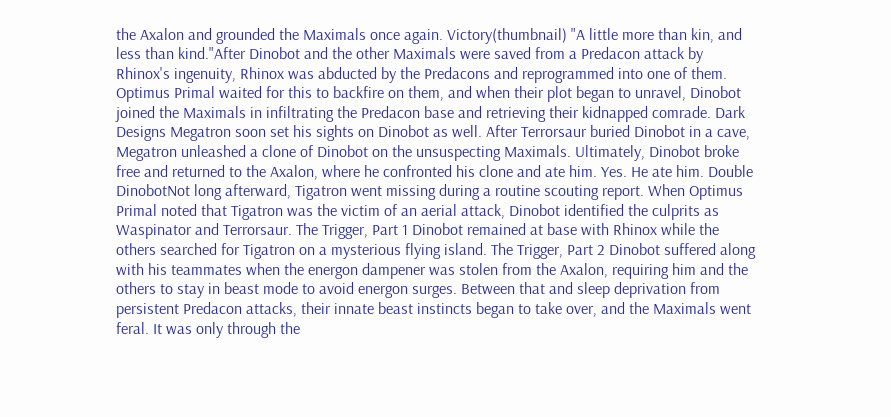the Axalon and grounded the Maximals once again. Victory(thumbnail) "A little more than kin, and less than kind."After Dinobot and the other Maximals were saved from a Predacon attack by Rhinox's ingenuity, Rhinox was abducted by the Predacons and reprogrammed into one of them. Optimus Primal waited for this to backfire on them, and when their plot began to unravel, Dinobot joined the Maximals in infiltrating the Predacon base and retrieving their kidnapped comrade. Dark Designs Megatron soon set his sights on Dinobot as well. After Terrorsaur buried Dinobot in a cave, Megatron unleashed a clone of Dinobot on the unsuspecting Maximals. Ultimately, Dinobot broke free and returned to the Axalon, where he confronted his clone and ate him. Yes. He ate him. Double DinobotNot long afterward, Tigatron went missing during a routine scouting report. When Optimus Primal noted that Tigatron was the victim of an aerial attack, Dinobot identified the culprits as Waspinator and Terrorsaur. The Trigger, Part 1 Dinobot remained at base with Rhinox while the others searched for Tigatron on a mysterious flying island. The Trigger, Part 2 Dinobot suffered along with his teammates when the energon dampener was stolen from the Axalon, requiring him and the others to stay in beast mode to avoid energon surges. Between that and sleep deprivation from persistent Predacon attacks, their innate beast instincts began to take over, and the Maximals went feral. It was only through the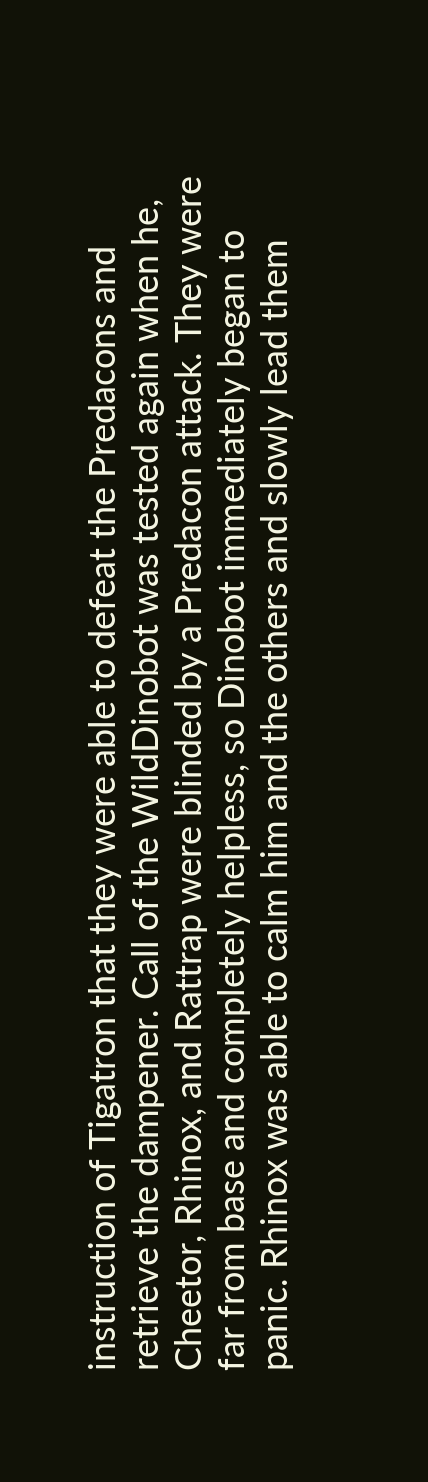instruction of Tigatron that they were able to defeat the Predacons and retrieve the dampener. Call of the WildDinobot was tested again when he, Cheetor, Rhinox, and Rattrap were blinded by a Predacon attack. They were far from base and completely helpless, so Dinobot immediately began to panic. Rhinox was able to calm him and the others and slowly lead them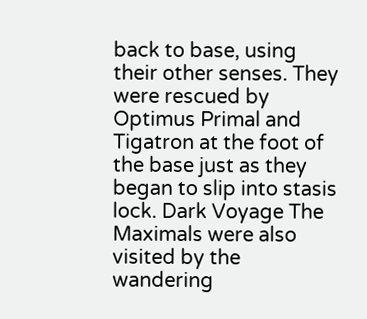back to base, using their other senses. They were rescued by Optimus Primal and Tigatron at the foot of the base just as they began to slip into stasis lock. Dark Voyage The Maximals were also visited by the wandering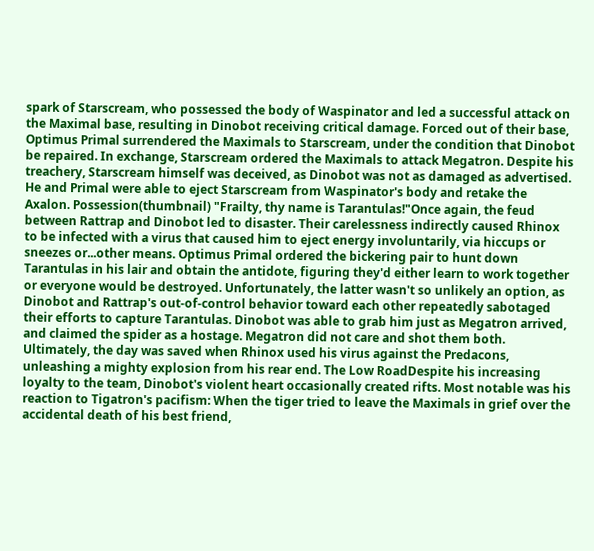spark of Starscream, who possessed the body of Waspinator and led a successful attack on the Maximal base, resulting in Dinobot receiving critical damage. Forced out of their base, Optimus Primal surrendered the Maximals to Starscream, under the condition that Dinobot be repaired. In exchange, Starscream ordered the Maximals to attack Megatron. Despite his treachery, Starscream himself was deceived, as Dinobot was not as damaged as advertised. He and Primal were able to eject Starscream from Waspinator's body and retake the Axalon. Possession(thumbnail) "Frailty, thy name is Tarantulas!"Once again, the feud between Rattrap and Dinobot led to disaster. Their carelessness indirectly caused Rhinox to be infected with a virus that caused him to eject energy involuntarily, via hiccups or sneezes or...other means. Optimus Primal ordered the bickering pair to hunt down Tarantulas in his lair and obtain the antidote, figuring they'd either learn to work together or everyone would be destroyed. Unfortunately, the latter wasn't so unlikely an option, as Dinobot and Rattrap's out-of-control behavior toward each other repeatedly sabotaged their efforts to capture Tarantulas. Dinobot was able to grab him just as Megatron arrived, and claimed the spider as a hostage. Megatron did not care and shot them both. Ultimately, the day was saved when Rhinox used his virus against the Predacons, unleashing a mighty explosion from his rear end. The Low RoadDespite his increasing loyalty to the team, Dinobot's violent heart occasionally created rifts. Most notable was his reaction to Tigatron's pacifism: When the tiger tried to leave the Maximals in grief over the accidental death of his best friend,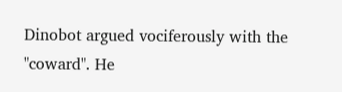Dinobot argued vociferously with the "coward". He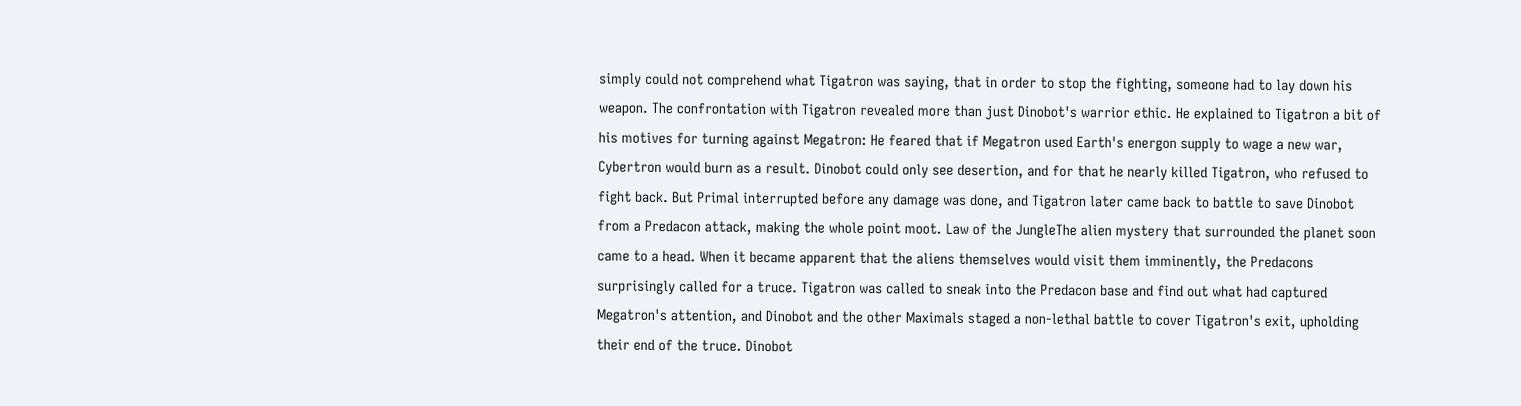simply could not comprehend what Tigatron was saying, that in order to stop the fighting, someone had to lay down his weapon. The confrontation with Tigatron revealed more than just Dinobot's warrior ethic. He explained to Tigatron a bit of his motives for turning against Megatron: He feared that if Megatron used Earth's energon supply to wage a new war, Cybertron would burn as a result. Dinobot could only see desertion, and for that he nearly killed Tigatron, who refused to fight back. But Primal interrupted before any damage was done, and Tigatron later came back to battle to save Dinobot from a Predacon attack, making the whole point moot. Law of the JungleThe alien mystery that surrounded the planet soon came to a head. When it became apparent that the aliens themselves would visit them imminently, the Predacons surprisingly called for a truce. Tigatron was called to sneak into the Predacon base and find out what had captured Megatron's attention, and Dinobot and the other Maximals staged a non-lethal battle to cover Tigatron's exit, upholding their end of the truce. Dinobot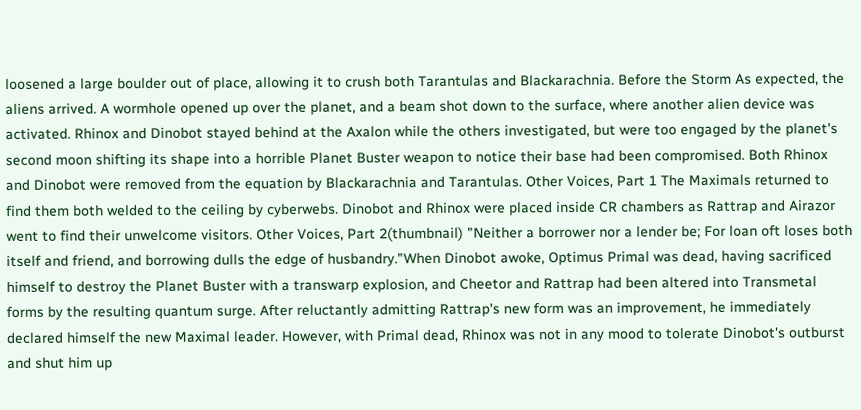loosened a large boulder out of place, allowing it to crush both Tarantulas and Blackarachnia. Before the Storm As expected, the aliens arrived. A wormhole opened up over the planet, and a beam shot down to the surface, where another alien device was activated. Rhinox and Dinobot stayed behind at the Axalon while the others investigated, but were too engaged by the planet's second moon shifting its shape into a horrible Planet Buster weapon to notice their base had been compromised. Both Rhinox and Dinobot were removed from the equation by Blackarachnia and Tarantulas. Other Voices, Part 1 The Maximals returned to find them both welded to the ceiling by cyberwebs. Dinobot and Rhinox were placed inside CR chambers as Rattrap and Airazor went to find their unwelcome visitors. Other Voices, Part 2(thumbnail) "Neither a borrower nor a lender be; For loan oft loses both itself and friend, and borrowing dulls the edge of husbandry."When Dinobot awoke, Optimus Primal was dead, having sacrificed himself to destroy the Planet Buster with a transwarp explosion, and Cheetor and Rattrap had been altered into Transmetal forms by the resulting quantum surge. After reluctantly admitting Rattrap's new form was an improvement, he immediately declared himself the new Maximal leader. However, with Primal dead, Rhinox was not in any mood to tolerate Dinobot's outburst and shut him up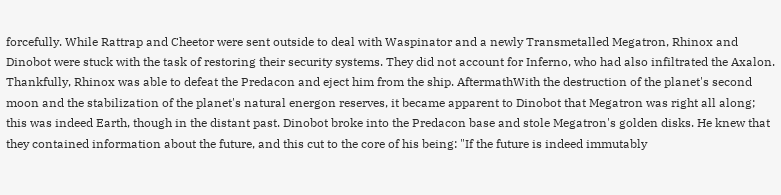forcefully. While Rattrap and Cheetor were sent outside to deal with Waspinator and a newly Transmetalled Megatron, Rhinox and Dinobot were stuck with the task of restoring their security systems. They did not account for Inferno, who had also infiltrated the Axalon. Thankfully, Rhinox was able to defeat the Predacon and eject him from the ship. AftermathWith the destruction of the planet's second moon and the stabilization of the planet's natural energon reserves, it became apparent to Dinobot that Megatron was right all along; this was indeed Earth, though in the distant past. Dinobot broke into the Predacon base and stole Megatron's golden disks. He knew that they contained information about the future, and this cut to the core of his being: "If the future is indeed immutably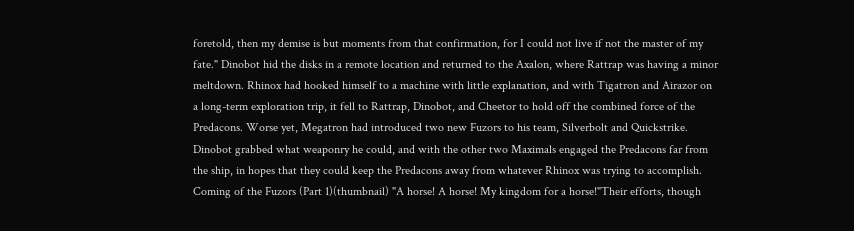foretold, then my demise is but moments from that confirmation, for I could not live if not the master of my fate." Dinobot hid the disks in a remote location and returned to the Axalon, where Rattrap was having a minor meltdown. Rhinox had hooked himself to a machine with little explanation, and with Tigatron and Airazor on a long-term exploration trip, it fell to Rattrap, Dinobot, and Cheetor to hold off the combined force of the Predacons. Worse yet, Megatron had introduced two new Fuzors to his team, Silverbolt and Quickstrike. Dinobot grabbed what weaponry he could, and with the other two Maximals engaged the Predacons far from the ship, in hopes that they could keep the Predacons away from whatever Rhinox was trying to accomplish. Coming of the Fuzors (Part 1)(thumbnail) "A horse! A horse! My kingdom for a horse!"Their efforts, though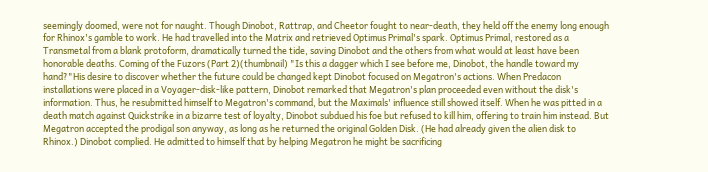seemingly doomed, were not for naught. Though Dinobot, Rattrap, and Cheetor fought to near-death, they held off the enemy long enough for Rhinox's gamble to work. He had travelled into the Matrix and retrieved Optimus Primal's spark. Optimus Primal, restored as a Transmetal from a blank protoform, dramatically turned the tide, saving Dinobot and the others from what would at least have been honorable deaths. Coming of the Fuzors (Part 2)(thumbnail) "Is this a dagger which I see before me, Dinobot, the handle toward my hand?"His desire to discover whether the future could be changed kept Dinobot focused on Megatron's actions. When Predacon installations were placed in a Voyager-disk-like pattern, Dinobot remarked that Megatron's plan proceeded even without the disk's information. Thus, he resubmitted himself to Megatron's command, but the Maximals' influence still showed itself. When he was pitted in a death match against Quickstrike in a bizarre test of loyalty, Dinobot subdued his foe but refused to kill him, offering to train him instead. But Megatron accepted the prodigal son anyway, as long as he returned the original Golden Disk. (He had already given the alien disk to Rhinox.) Dinobot complied. He admitted to himself that by helping Megatron he might be sacrificing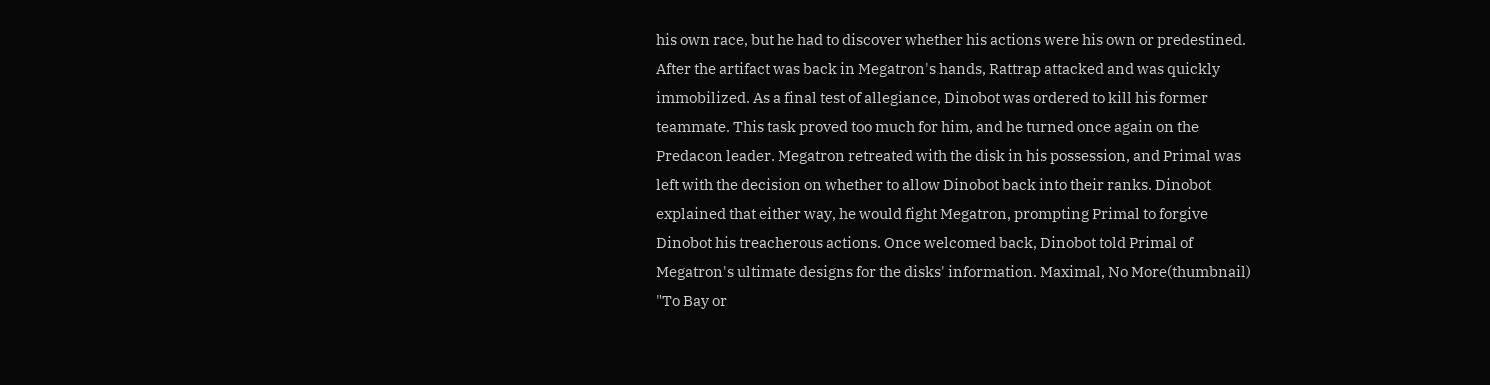his own race, but he had to discover whether his actions were his own or predestined. After the artifact was back in Megatron's hands, Rattrap attacked and was quickly immobilized. As a final test of allegiance, Dinobot was ordered to kill his former teammate. This task proved too much for him, and he turned once again on the Predacon leader. Megatron retreated with the disk in his possession, and Primal was left with the decision on whether to allow Dinobot back into their ranks. Dinobot explained that either way, he would fight Megatron, prompting Primal to forgive Dinobot his treacherous actions. Once welcomed back, Dinobot told Primal of Megatron's ultimate designs for the disks' information. Maximal, No More(thumbnail) "To Bay or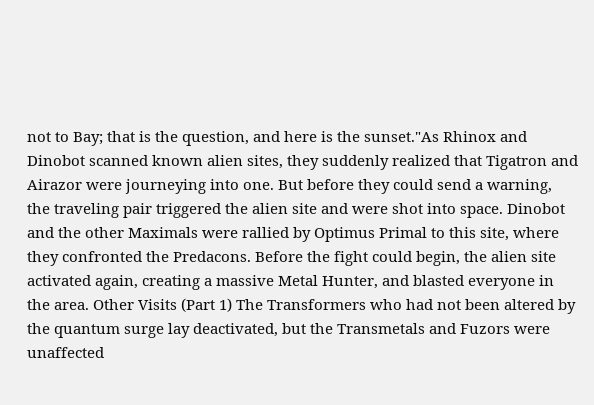not to Bay; that is the question, and here is the sunset."As Rhinox and Dinobot scanned known alien sites, they suddenly realized that Tigatron and Airazor were journeying into one. But before they could send a warning, the traveling pair triggered the alien site and were shot into space. Dinobot and the other Maximals were rallied by Optimus Primal to this site, where they confronted the Predacons. Before the fight could begin, the alien site activated again, creating a massive Metal Hunter, and blasted everyone in the area. Other Visits (Part 1) The Transformers who had not been altered by the quantum surge lay deactivated, but the Transmetals and Fuzors were unaffected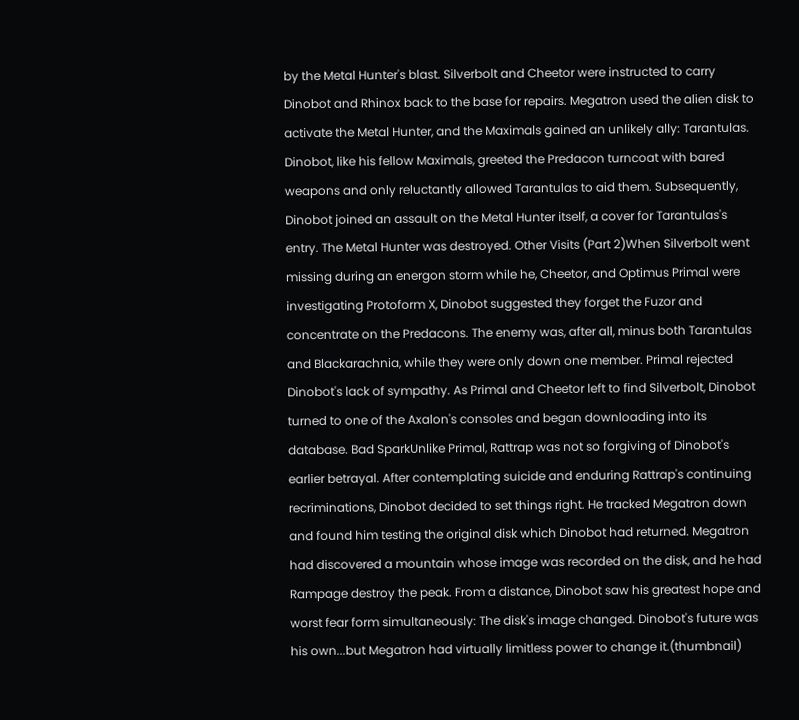by the Metal Hunter's blast. Silverbolt and Cheetor were instructed to carry Dinobot and Rhinox back to the base for repairs. Megatron used the alien disk to activate the Metal Hunter, and the Maximals gained an unlikely ally: Tarantulas. Dinobot, like his fellow Maximals, greeted the Predacon turncoat with bared weapons and only reluctantly allowed Tarantulas to aid them. Subsequently, Dinobot joined an assault on the Metal Hunter itself, a cover for Tarantulas's entry. The Metal Hunter was destroyed. Other Visits (Part 2)When Silverbolt went missing during an energon storm while he, Cheetor, and Optimus Primal were investigating Protoform X, Dinobot suggested they forget the Fuzor and concentrate on the Predacons. The enemy was, after all, minus both Tarantulas and Blackarachnia, while they were only down one member. Primal rejected Dinobot's lack of sympathy. As Primal and Cheetor left to find Silverbolt, Dinobot turned to one of the Axalon's consoles and began downloading into its database. Bad SparkUnlike Primal, Rattrap was not so forgiving of Dinobot's earlier betrayal. After contemplating suicide and enduring Rattrap's continuing recriminations, Dinobot decided to set things right. He tracked Megatron down and found him testing the original disk which Dinobot had returned. Megatron had discovered a mountain whose image was recorded on the disk, and he had Rampage destroy the peak. From a distance, Dinobot saw his greatest hope and worst fear form simultaneously: The disk's image changed. Dinobot's future was his own...but Megatron had virtually limitless power to change it.(thumbnail)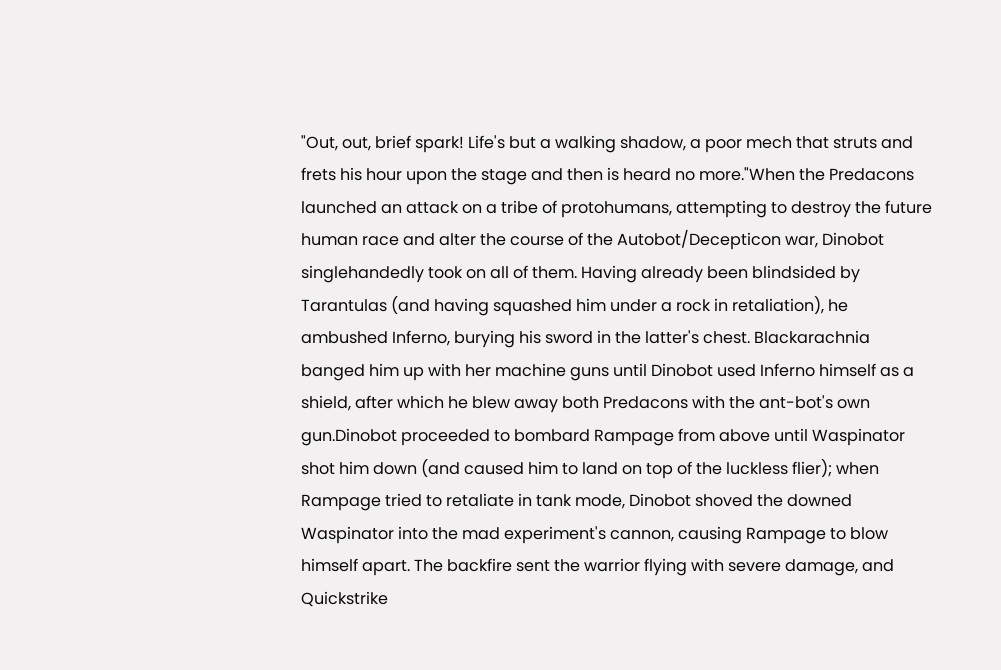"Out, out, brief spark! Life's but a walking shadow, a poor mech that struts and frets his hour upon the stage and then is heard no more."When the Predacons launched an attack on a tribe of protohumans, attempting to destroy the future human race and alter the course of the Autobot/Decepticon war, Dinobot singlehandedly took on all of them. Having already been blindsided by Tarantulas (and having squashed him under a rock in retaliation), he ambushed Inferno, burying his sword in the latter's chest. Blackarachnia banged him up with her machine guns until Dinobot used Inferno himself as a shield, after which he blew away both Predacons with the ant-bot's own gun.Dinobot proceeded to bombard Rampage from above until Waspinator shot him down (and caused him to land on top of the luckless flier); when Rampage tried to retaliate in tank mode, Dinobot shoved the downed Waspinator into the mad experiment's cannon, causing Rampage to blow himself apart. The backfire sent the warrior flying with severe damage, and Quickstrike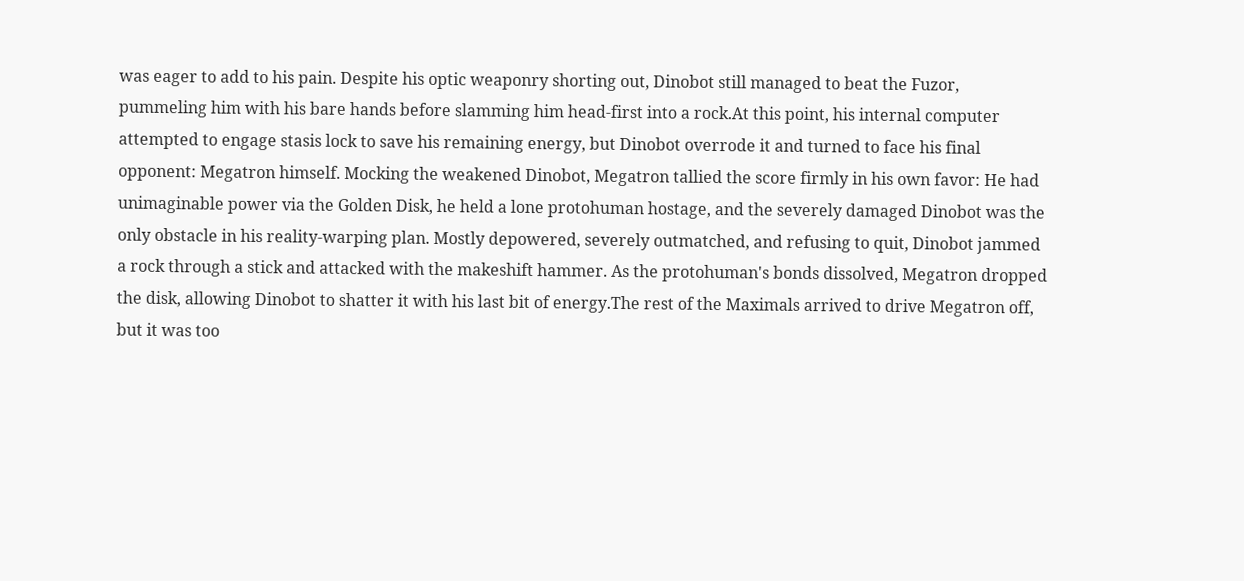was eager to add to his pain. Despite his optic weaponry shorting out, Dinobot still managed to beat the Fuzor, pummeling him with his bare hands before slamming him head-first into a rock.At this point, his internal computer attempted to engage stasis lock to save his remaining energy, but Dinobot overrode it and turned to face his final opponent: Megatron himself. Mocking the weakened Dinobot, Megatron tallied the score firmly in his own favor: He had unimaginable power via the Golden Disk, he held a lone protohuman hostage, and the severely damaged Dinobot was the only obstacle in his reality-warping plan. Mostly depowered, severely outmatched, and refusing to quit, Dinobot jammed a rock through a stick and attacked with the makeshift hammer. As the protohuman's bonds dissolved, Megatron dropped the disk, allowing Dinobot to shatter it with his last bit of energy.The rest of the Maximals arrived to drive Megatron off, but it was too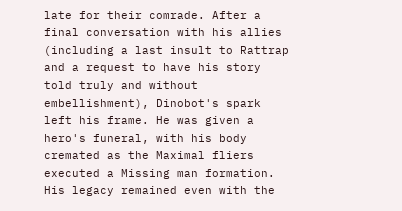late for their comrade. After a final conversation with his allies (including a last insult to Rattrap and a request to have his story told truly and without embellishment), Dinobot's spark left his frame. He was given a hero's funeral, with his body cremated as the Maximal fliers executed a Missing man formation. His legacy remained even with the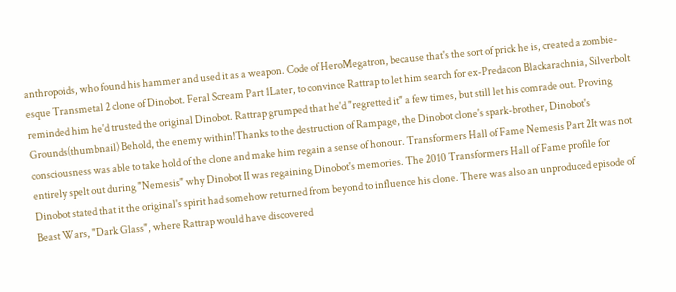anthropoids, who found his hammer and used it as a weapon. Code of HeroMegatron, because that's the sort of prick he is, created a zombie-esque Transmetal 2 clone of Dinobot. Feral Scream Part 1Later, to convince Rattrap to let him search for ex-Predacon Blackarachnia, Silverbolt reminded him he'd trusted the original Dinobot. Rattrap grumped that he'd "regretted it" a few times, but still let his comrade out. Proving Grounds(thumbnail) Behold, the enemy within!Thanks to the destruction of Rampage, the Dinobot clone's spark-brother, Dinobot's consciousness was able to take hold of the clone and make him regain a sense of honour. Transformers Hall of Fame Nemesis Part 2It was not entirely spelt out during "Nemesis" why Dinobot II was regaining Dinobot's memories. The 2010 Transformers Hall of Fame profile for Dinobot stated that it the original's spirit had somehow returned from beyond to influence his clone. There was also an unproduced episode of Beast Wars, "Dark Glass", where Rattrap would have discovered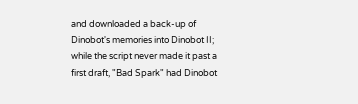and downloaded a back-up of Dinobot's memories into Dinobot II; while the script never made it past a first draft, "Bad Spark" had Dinobot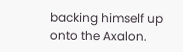backing himself up onto the Axalon.